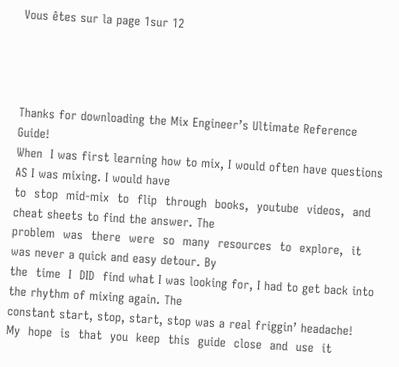Vous êtes sur la page 1sur 12




Thanks for downloading the Mix Engineer’s Ultimate Reference Guide!
When  I was first learning how to mix, I would often have questions AS I was mixing. I would have
to  stop  mid-mix  to  flip  through  books,  youtube  videos,  and cheat sheets to find the answer. The
problem  was  there  were  so  many  resources  to  explore,  it  was never a quick and easy detour. By
the  time  I  DID  find what I was looking for, I had to get back into the rhythm of mixing again. The
constant start, stop, start, stop was a real friggin’ headache!
My  hope  is  that  you  keep  this  guide  close  and  use  it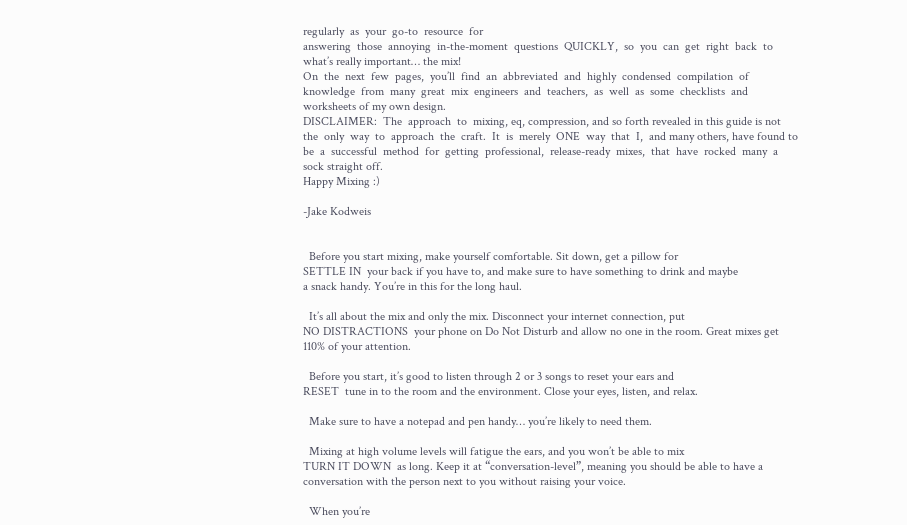regularly  as  your  go-to  resource  for
answering  those  annoying  in-the-moment  questions  QUICKLY,  so  you  can  get  right  back  to
what’s really important… the mix!
On  the  next  few  pages,  you’ll  find  an  abbreviated  and  highly  condensed  compilation  of
knowledge  from  many  great  mix  engineers  and  teachers,  as  well  as  some  checklists  and
worksheets of my own design.
DISCLAIMER:  The  approach  to  mixing, eq, compression, and so forth revealed in this guide is not
the  only  way  to  approach  the  craft.  It  is  merely  ONE  way  that  I,  and many others, have found to
be  a  successful  method  for  getting  professional,  release-ready  mixes,  that  have  rocked  many  a
sock straight off.
Happy Mixing :)

-Jake Kodweis


  Before you start mixing, make yourself comfortable. Sit down, get a pillow for
SETTLE IN  your back if you have to, and make sure to have something to drink and maybe
a snack handy. You’re in this for the long haul.

  It’s all about the mix and only the mix. Disconnect your internet connection, put
NO DISTRACTIONS  your phone on Do Not Disturb and allow no one in the room. Great mixes get
110% of your attention.

  Before you start, it’s good to listen through 2 or 3 songs to reset your ears and
RESET  tune in to the room and the environment. Close your eyes, listen, and relax.

  Make sure to have a notepad and pen handy… you’re likely to need them.

  Mixing at high volume levels will fatigue the ears, and you won’t be able to mix
TURN IT DOWN  as long. Keep it at “conversation-level”, meaning you should be able to have a
conversation with the person next to you without raising your voice.

  When you’re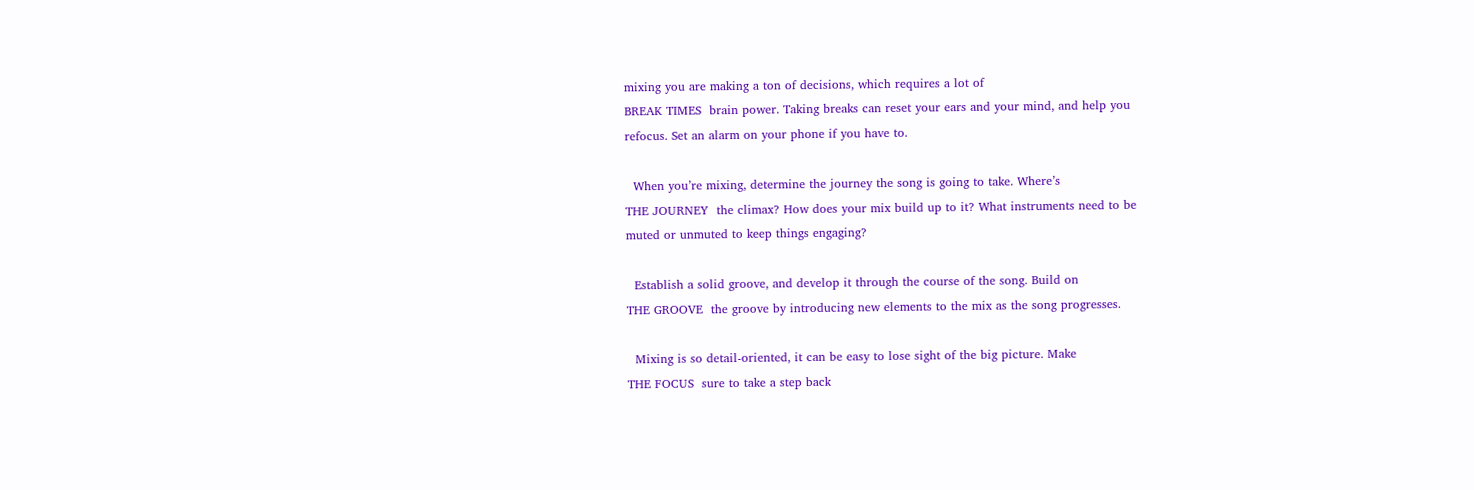mixing you are making a ton of decisions, which requires a lot of
BREAK TIMES  brain power. Taking breaks can reset your ears and your mind, and help you
refocus. Set an alarm on your phone if you have to.

  When you’re mixing, determine the journey the song is going to take. Where’s
THE JOURNEY  the climax? How does your mix build up to it? What instruments need to be
muted or unmuted to keep things engaging?

  Establish a solid groove, and develop it through the course of the song. Build on
THE GROOVE  the groove by introducing new elements to the mix as the song progresses.

  Mixing is so detail-oriented, it can be easy to lose sight of the big picture. Make
THE FOCUS  sure to take a step back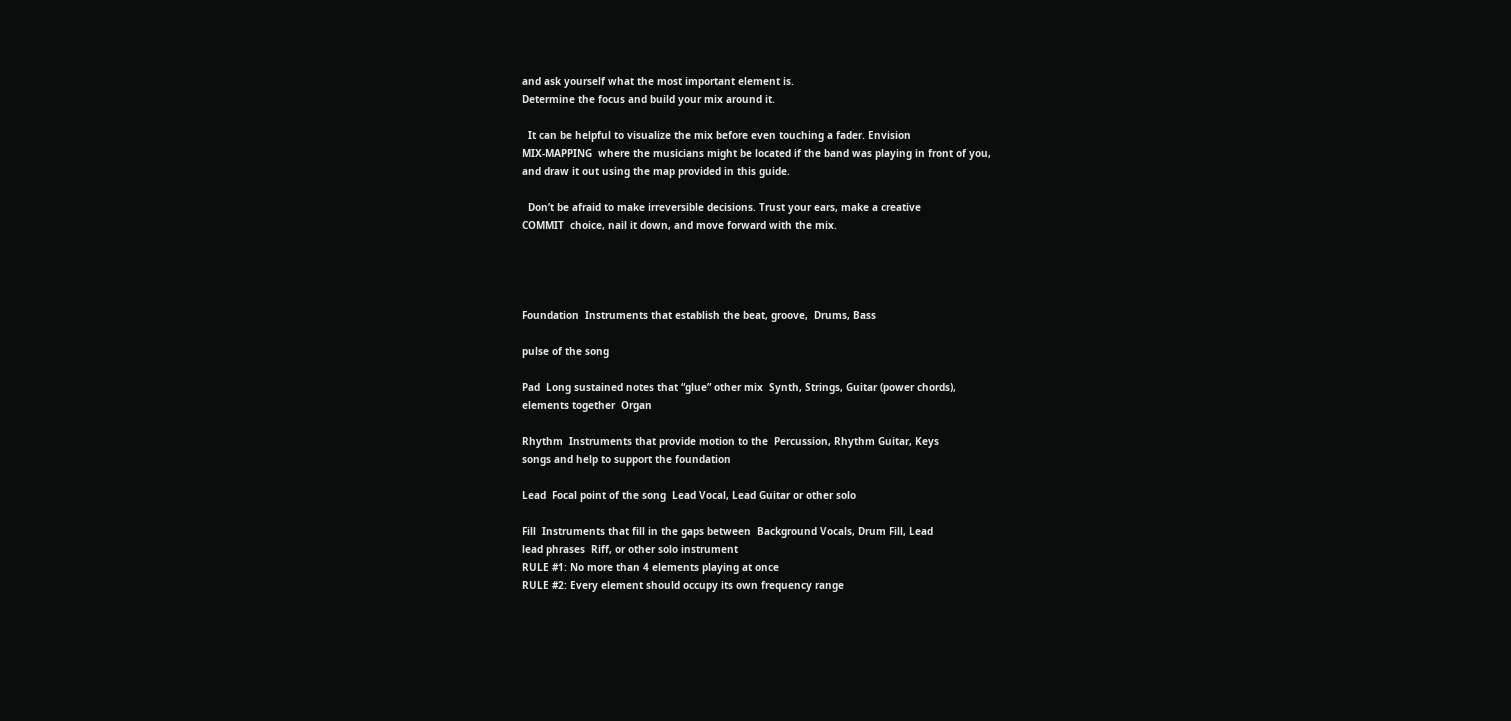and ask yourself what the most important element is.
Determine the focus and build your mix around it.

  It can be helpful to visualize the mix before even touching a fader. Envision
MIX-MAPPING  where the musicians might be located if the band was playing in front of you,
and draw it out using the map provided in this guide.

  Don’t be afraid to make irreversible decisions. Trust your ears, make a creative
COMMIT  choice, nail it down, and move forward with the mix.




Foundation  Instruments that establish the beat, groove,  Drums, Bass

pulse of the song

Pad  Long sustained notes that “glue” other mix  Synth, Strings, Guitar (power chords),
elements together  Organ

Rhythm  Instruments that provide motion to the  Percussion, Rhythm Guitar, Keys
songs and help to support the foundation

Lead  Focal point of the song  Lead Vocal, Lead Guitar or other solo

Fill  Instruments that fill in the gaps between  Background Vocals, Drum Fill, Lead
lead phrases  Riff, or other solo instrument
RULE #1: No more than 4 elements playing at once
RULE #2: Every element should occupy its own frequency range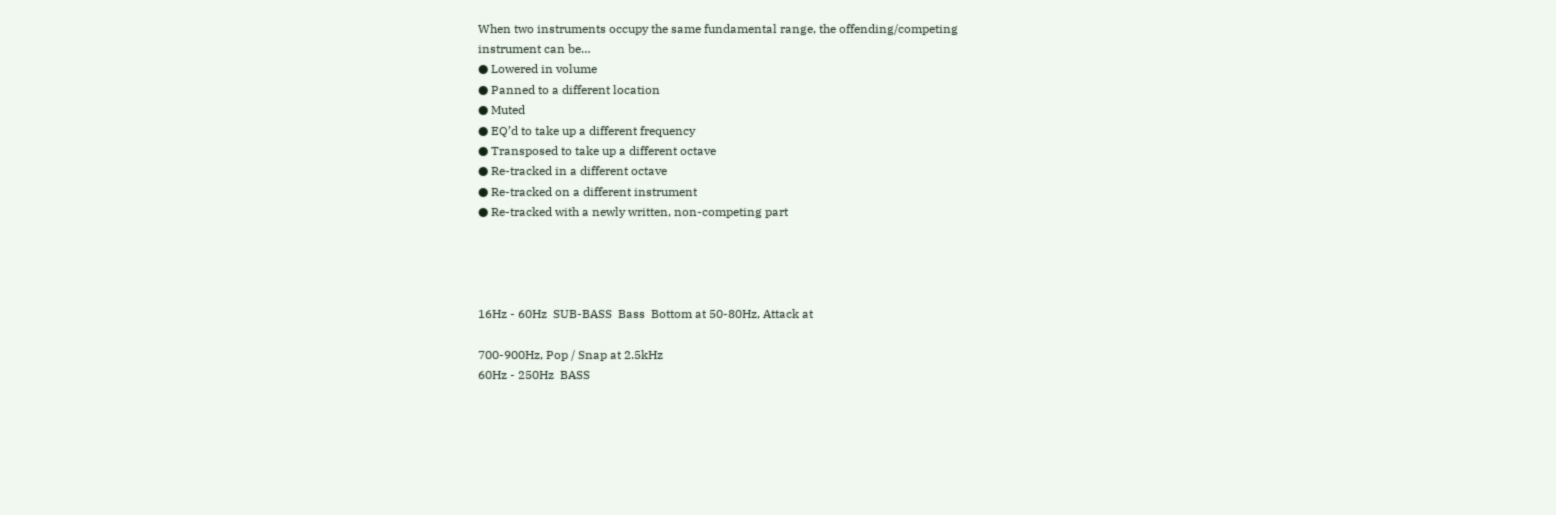When two instruments occupy the same fundamental range, the offending/competing
instrument can be…
● Lowered in volume
● Panned to a different location
● Muted
● EQ’d to take up a different frequency
● Transposed to take up a different octave
● Re-tracked in a different octave
● Re-tracked on a different instrument
● Re-tracked with a newly written, non-competing part




16Hz - 60Hz  SUB-BASS  Bass  Bottom at 50-80Hz, Attack at

700-900Hz, Pop / Snap at 2.5kHz
60Hz - 250Hz  BASS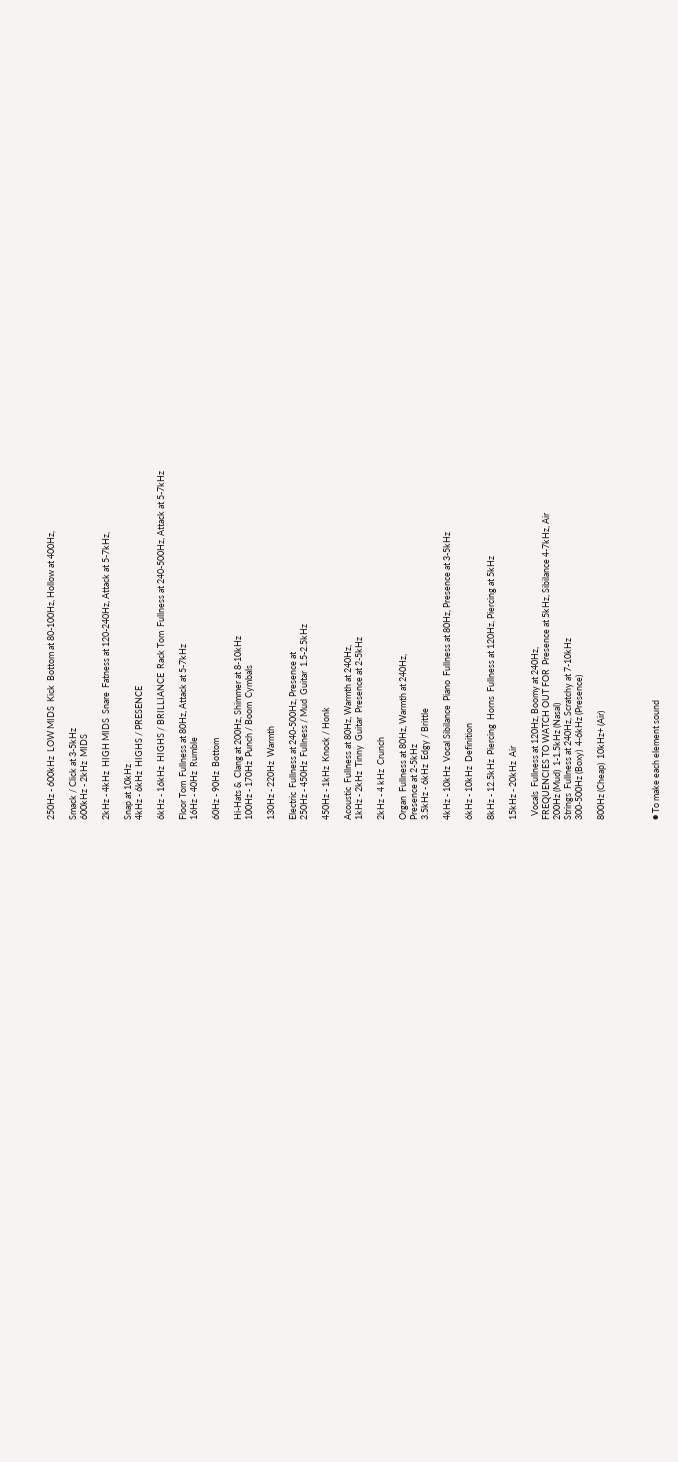250Hz - 600kHz  LOW MIDS  Kick  Bottom at 80-100Hz, Hollow at 400Hz,

Smack / Click at 3-5kHz
600kHz - 2kHz  MIDS

2kHz - 4kHz  HIGH MIDS  Snare  Fatness at 120-240Hz, Attack at 5-7kHz,

Snap at 10kHz
4kHz - 6kHz  HIGHS / PRESENCE

6kHz - 16kHz  HIGHS / BRILLIANCE  Rack Tom  Fullness at 240-500Hz, Attack at 5-7kHz

Floor Tom  Fullness at 80Hz, Attack at 5-7kHz
16Hz - 40Hz  Rumble

60Hz - 90Hz  Bottom

Hi-Hats &  Clang at 200Hz, Shimmer at 8-10kHz
100Hz - 170Hz  Punch / Boom  Cymbals

130Hz - 220Hz  Warmth

Electric  Fullness at 240-500Hz, Presence at
250Hz - 450Hz  Fullness / Mud  Guitar  1.5-2.5kHz

450Hz - 1kHz  Knock / Honk

Acoustic  Fullness at 80Hz, Warmth at 240Hz,
1kHz - 2kHz  Tinny  Guitar  Presence at 2-5kHz

2kHz - 4 kHz  Crunch

Organ  Fullness at 80Hz, Warmth at 240Hz,
Presence at 2-5kHz
3.5kHz - 6kHz  Edgy / Brittle

4kHz - 10kHz  Vocal Sibilance  Piano  Fullness at 80Hz, Presence at 3-5kHz

6kHz - 10kHz  Definition

8kHz - 12.5kHz  Piercing  Horns  Fullness at 120Hz, Piercing at 5kHz

15kHz - 20kHz  Air

  Vocals  Fullness at 120Hz, Boomy at 240Hz,
FREQUENCIES TO WATCH OUT FOR  Presence at 5kHz, Sibilance 4-7kHz, Air
200Hz (Mud)  1-1.5kHz (Nasal)
Strings  Fullness at 240Hz, Scratchy at 7-10kHz
300-500Hz (Boxy)  4-6kHz (Presence)

800Hz (Cheap)  10kHz+ (Air)




● To make each element sound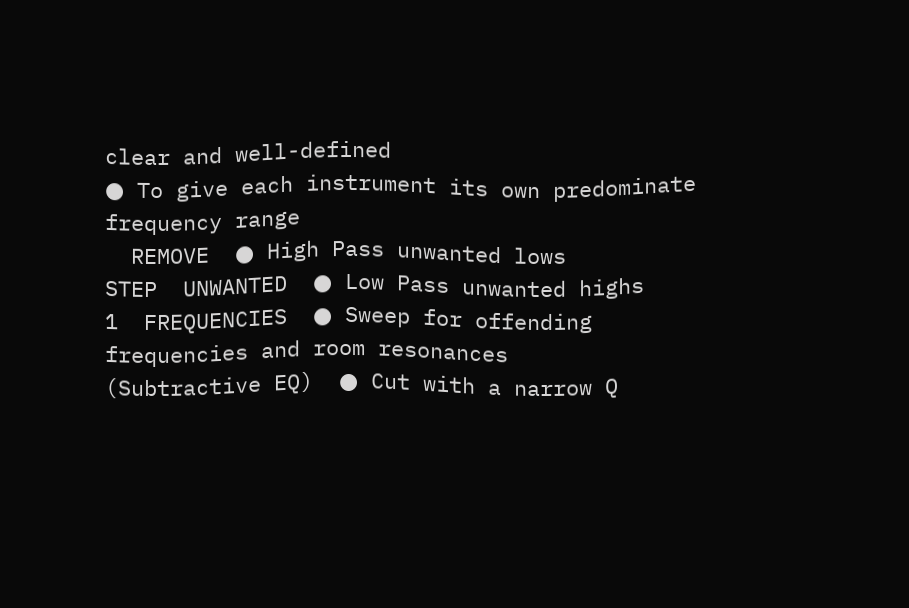clear and well-defined
● To give each instrument its own predominate frequency range
  REMOVE  ● High Pass unwanted lows
STEP  UNWANTED  ● Low Pass unwanted highs
1  FREQUENCIES  ● Sweep for offending frequencies and room resonances
(Subtractive EQ)  ● Cut with a narrow Q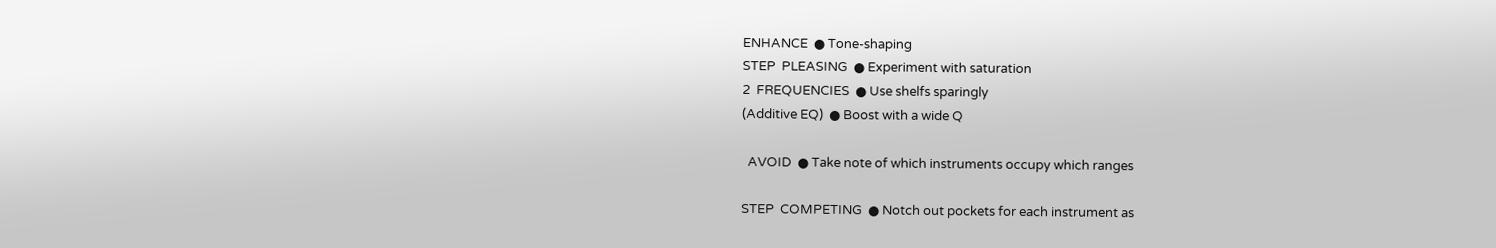ENHANCE  ● Tone-shaping
STEP  PLEASING  ● Experiment with saturation
2  FREQUENCIES  ● Use shelfs sparingly
(Additive EQ)  ● Boost with a wide Q

  AVOID  ● Take note of which instruments occupy which ranges

STEP  COMPETING  ● Notch out pockets for each instrument as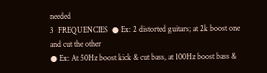needed
3  FREQUENCIES  ● Ex: 2 distorted guitars; at 2k boost one and cut the other
● Ex: At 50Hz boost kick & cut bass, at 100Hz boost bass &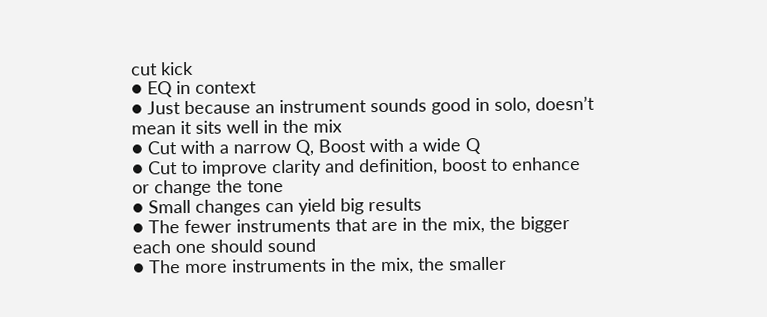cut kick
● EQ in context
● Just because an instrument sounds good in solo, doesn’t mean it sits well in the mix
● Cut with a narrow Q, Boost with a wide Q
● Cut to improve clarity and definition, boost to enhance or change the tone
● Small changes can yield big results
● The fewer instruments that are in the mix, the bigger each one should sound
● The more instruments in the mix, the smaller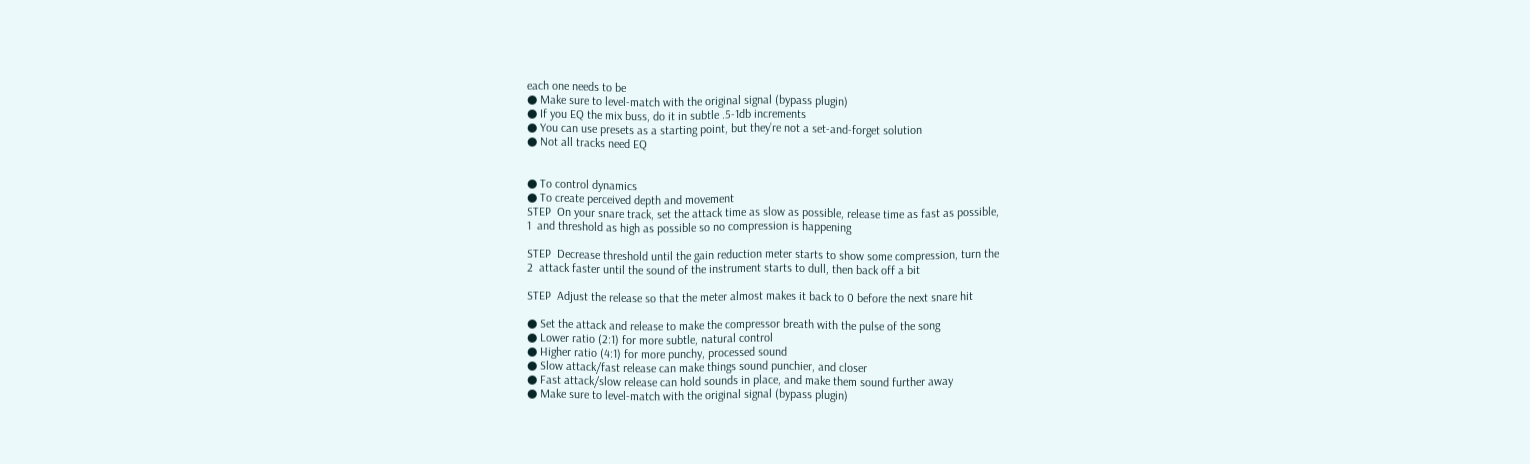each one needs to be
● Make sure to level-match with the original signal (bypass plugin)
● If you EQ the mix buss, do it in subtle .5-1db increments
● You can use presets as a starting point, but they’re not a set-and-forget solution
● Not all tracks need EQ


● To control dynamics
● To create perceived depth and movement
STEP  On your snare track, set the attack time as slow as possible, release time as fast as possible,
1  and threshold as high as possible so no compression is happening

STEP  Decrease threshold until the gain reduction meter starts to show some compression, turn the
2  attack faster until the sound of the instrument starts to dull, then back off a bit

STEP  Adjust the release so that the meter almost makes it back to 0 before the next snare hit

● Set the attack and release to make the compressor breath with the pulse of the song
● Lower ratio (2:1) for more subtle, natural control
● Higher ratio (4:1) for more punchy, processed sound
● Slow attack/fast release can make things sound punchier, and closer
● Fast attack/slow release can hold sounds in place, and make them sound further away
● Make sure to level-match with the original signal (bypass plugin)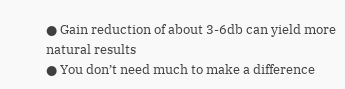● Gain reduction of about 3-6db can yield more natural results
● You don’t need much to make a difference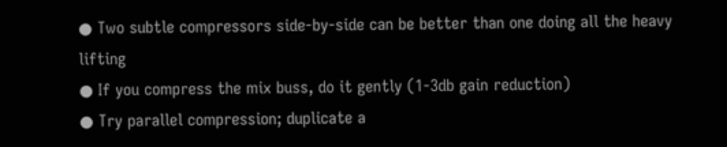● Two subtle compressors side-by-side can be better than one doing all the heavy lifting
● If you compress the mix buss, do it gently (1-3db gain reduction)
● Try parallel compression; duplicate a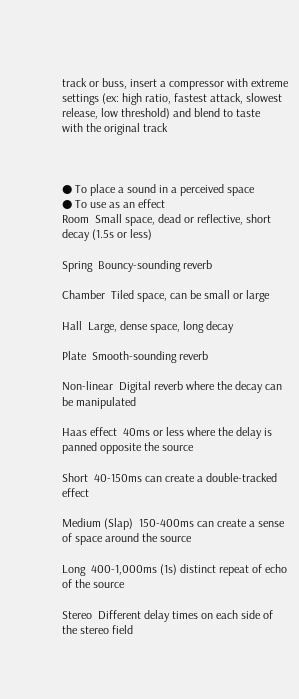track or buss, insert a compressor with extreme
settings (ex: high ratio, fastest attack, slowest release, low threshold) and blend to taste
with the original track



● To place a sound in a perceived space
● To use as an effect
Room  Small space, dead or reflective, short decay (1.5s or less)

Spring  Bouncy-sounding reverb

Chamber  Tiled space, can be small or large

Hall  Large, dense space, long decay

Plate  Smooth-sounding reverb

Non-linear  Digital reverb where the decay can be manipulated

Haas effect  40ms or less where the delay is panned opposite the source

Short  40-150ms can create a double-tracked effect

Medium (Slap)  150-400ms can create a sense of space around the source

Long  400-1,000ms (1s) distinct repeat of echo of the source

Stereo  Different delay times on each side of the stereo field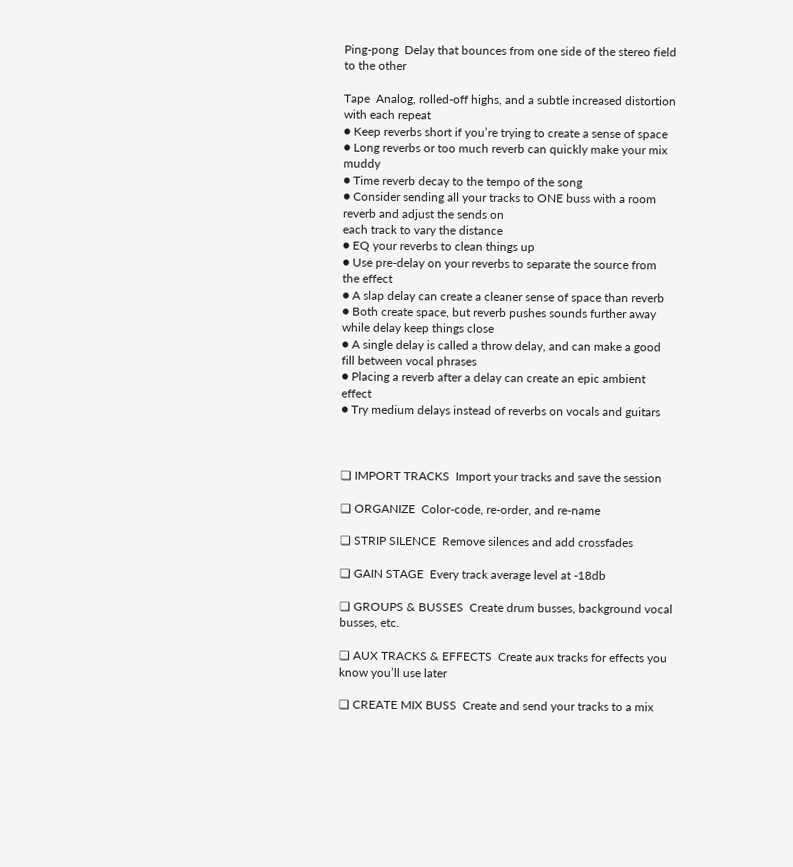Ping-pong  Delay that bounces from one side of the stereo field to the other

Tape  Analog, rolled-off highs, and a subtle increased distortion with each repeat
● Keep reverbs short if you’re trying to create a sense of space
● Long reverbs or too much reverb can quickly make your mix muddy
● Time reverb decay to the tempo of the song
● Consider sending all your tracks to ONE buss with a room reverb and adjust the sends on
each track to vary the distance
● EQ your reverbs to clean things up
● Use pre-delay on your reverbs to separate the source from the effect
● A slap delay can create a cleaner sense of space than reverb
● Both create space, but reverb pushes sounds further away while delay keep things close
● A single delay is called a throw delay, and can make a good fill between vocal phrases
● Placing a reverb after a delay can create an epic ambient effect
● Try medium delays instead of reverbs on vocals and guitars



❏ IMPORT TRACKS  Import your tracks and save the session

❏ ORGANIZE  Color-code, re-order, and re-name

❏ STRIP SILENCE  Remove silences and add crossfades

❏ GAIN STAGE  Every track average level at -18db

❏ GROUPS & BUSSES  Create drum busses, background vocal busses, etc.

❏ AUX TRACKS & EFFECTS  Create aux tracks for effects you know you’ll use later

❏ CREATE MIX BUSS  Create and send your tracks to a mix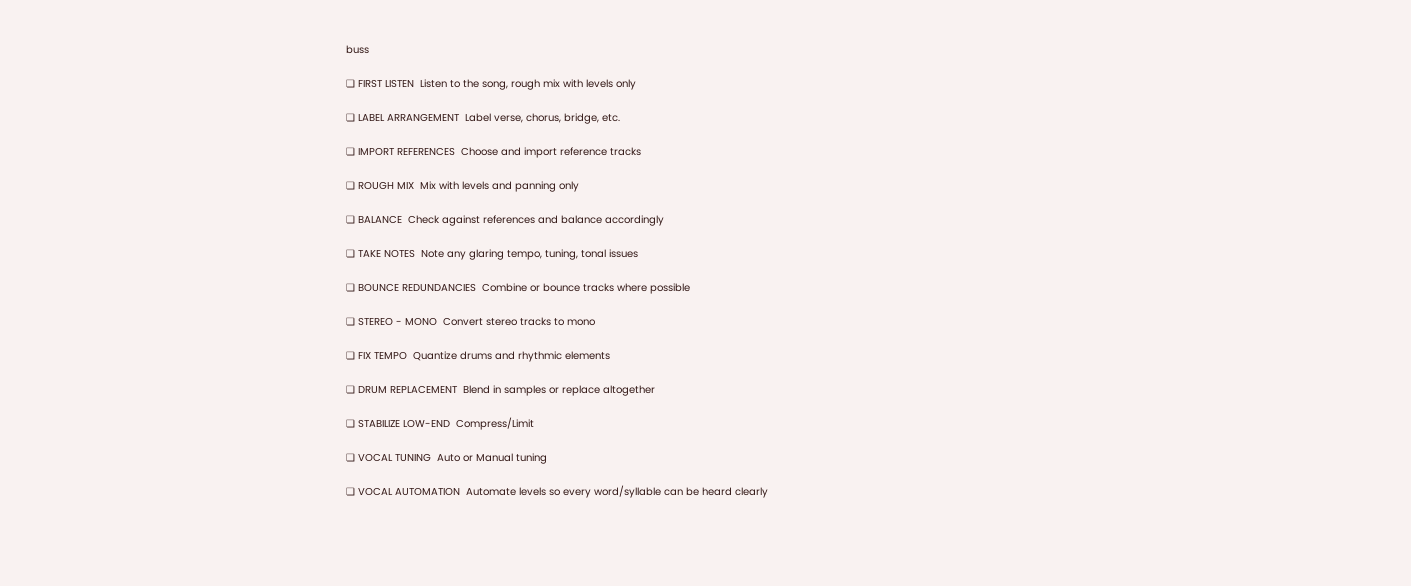buss

❏ FIRST LISTEN  Listen to the song, rough mix with levels only

❏ LABEL ARRANGEMENT  Label verse, chorus, bridge, etc.

❏ IMPORT REFERENCES  Choose and import reference tracks

❏ ROUGH MIX  Mix with levels and panning only

❏ BALANCE  Check against references and balance accordingly

❏ TAKE NOTES  Note any glaring tempo, tuning, tonal issues

❏ BOUNCE REDUNDANCIES  Combine or bounce tracks where possible

❏ STEREO - MONO  Convert stereo tracks to mono

❏ FIX TEMPO  Quantize drums and rhythmic elements

❏ DRUM REPLACEMENT  Blend in samples or replace altogether

❏ STABILIZE LOW-END  Compress/Limit

❏ VOCAL TUNING  Auto or Manual tuning

❏ VOCAL AUTOMATION  Automate levels so every word/syllable can be heard clearly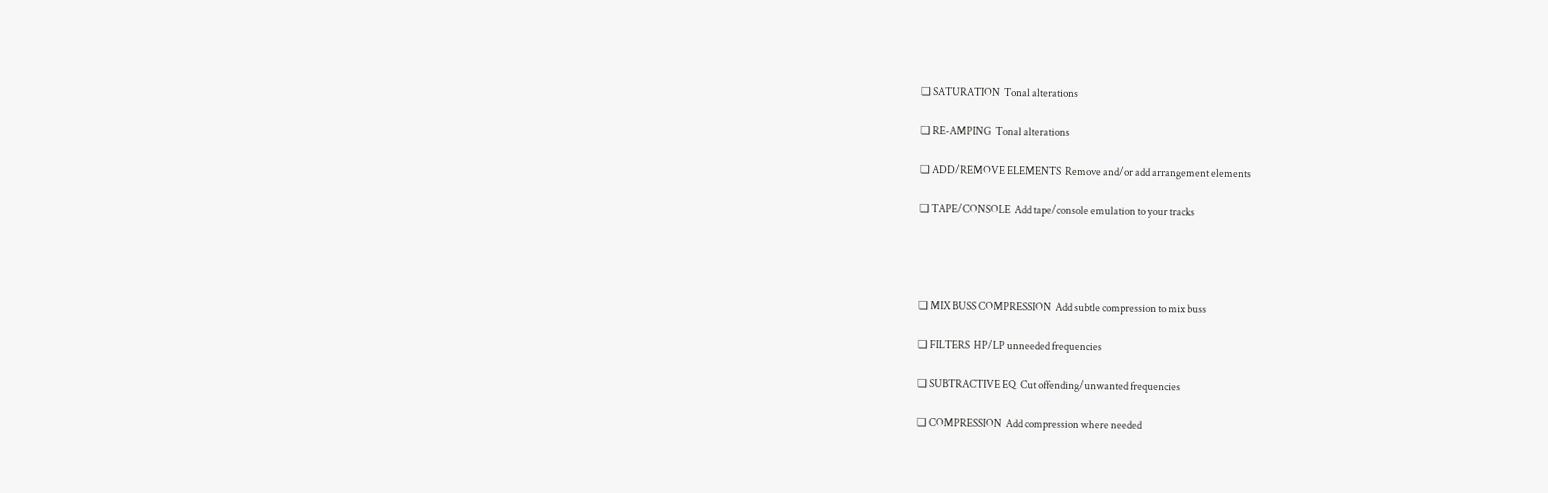❏ SATURATION  Tonal alterations

❏ RE-AMPING  Tonal alterations

❏ ADD/REMOVE ELEMENTS  Remove and/or add arrangement elements

❏ TAPE/CONSOLE  Add tape/console emulation to your tracks




❏ MIX BUSS COMPRESSION  Add subtle compression to mix buss

❏ FILTERS  HP/LP unneeded frequencies

❏ SUBTRACTIVE EQ  Cut offending/unwanted frequencies

❏ COMPRESSION  Add compression where needed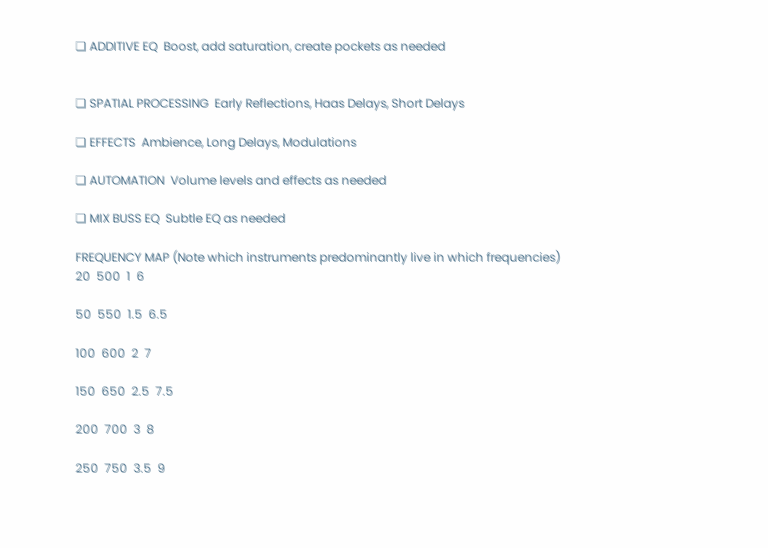❏ ADDITIVE EQ  Boost, add saturation, create pockets as needed


❏ SPATIAL PROCESSING  Early Reflections, Haas Delays, Short Delays

❏ EFFECTS  Ambience, Long Delays, Modulations

❏ AUTOMATION  Volume levels and effects as needed

❏ MIX BUSS EQ  Subtle EQ as needed

FREQUENCY MAP (Note which instruments predominantly live in which frequencies)
20  500  1  6

50  550  1.5  6.5

100  600  2  7

150  650  2.5  7.5

200  700  3  8

250  750  3.5  9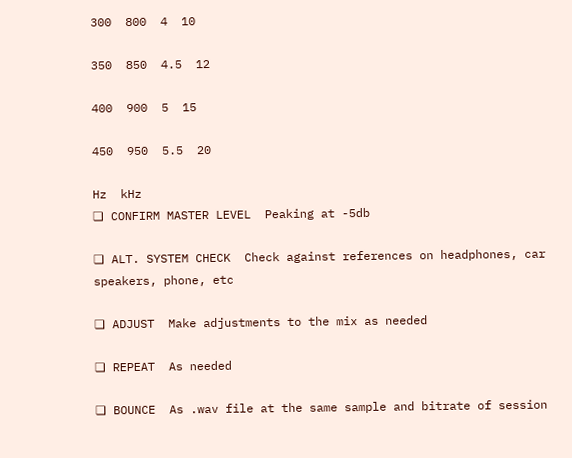300  800  4  10

350  850  4.5  12

400  900  5  15

450  950  5.5  20

Hz  kHz
❏ CONFIRM MASTER LEVEL  Peaking at -5db

❏ ALT. SYSTEM CHECK  Check against references on headphones, car speakers, phone, etc

❏ ADJUST  Make adjustments to the mix as needed

❏ REPEAT  As needed

❏ BOUNCE  As .wav file at the same sample and bitrate of session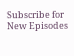Subscribe for New Episodes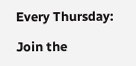Every Thursday:

Join the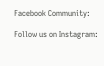Facebook Community:

Follow us on Instagram: